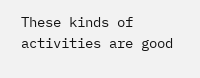These kinds of activities are good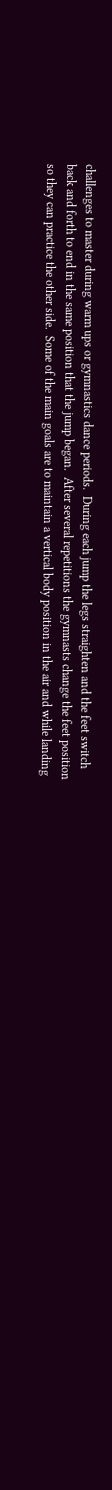challenges to master during warm ups or gymnastics dance periods.  During each jump the legs straighten and the feet switch back and forth to end in the same position that the jump began.  After several repetitions the gymnasts change the feet position so they can practice the other side.  Some of the main goals are to maintain a vertical body position in the air and while landing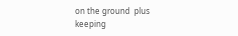on the ground  plus keeping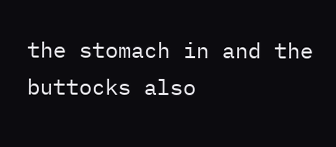the stomach in and the buttocks also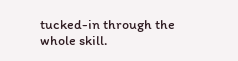tucked-in through the whole skill.